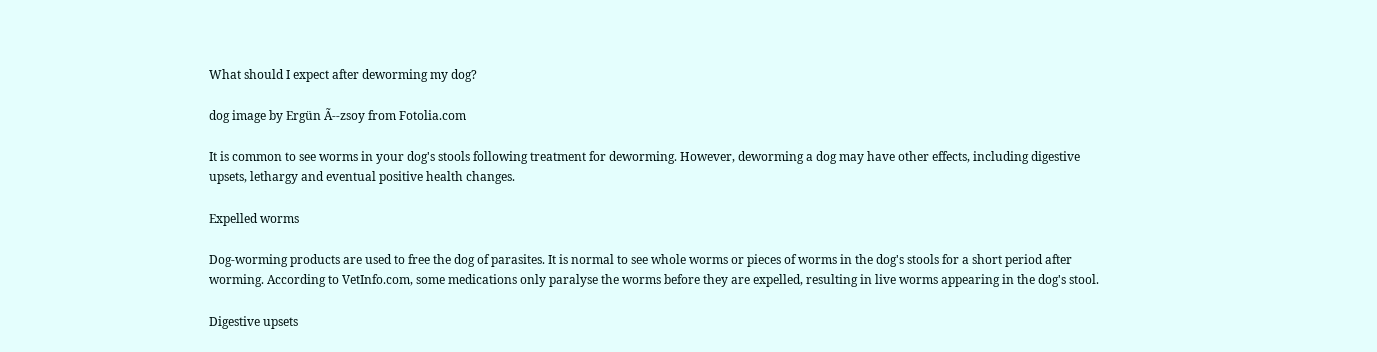What should I expect after deworming my dog?

dog image by Ergün Ã--zsoy from Fotolia.com

It is common to see worms in your dog's stools following treatment for deworming. However, deworming a dog may have other effects, including digestive upsets, lethargy and eventual positive health changes.

Expelled worms

Dog-worming products are used to free the dog of parasites. It is normal to see whole worms or pieces of worms in the dog's stools for a short period after worming. According to VetInfo.com, some medications only paralyse the worms before they are expelled, resulting in live worms appearing in the dog's stool.

Digestive upsets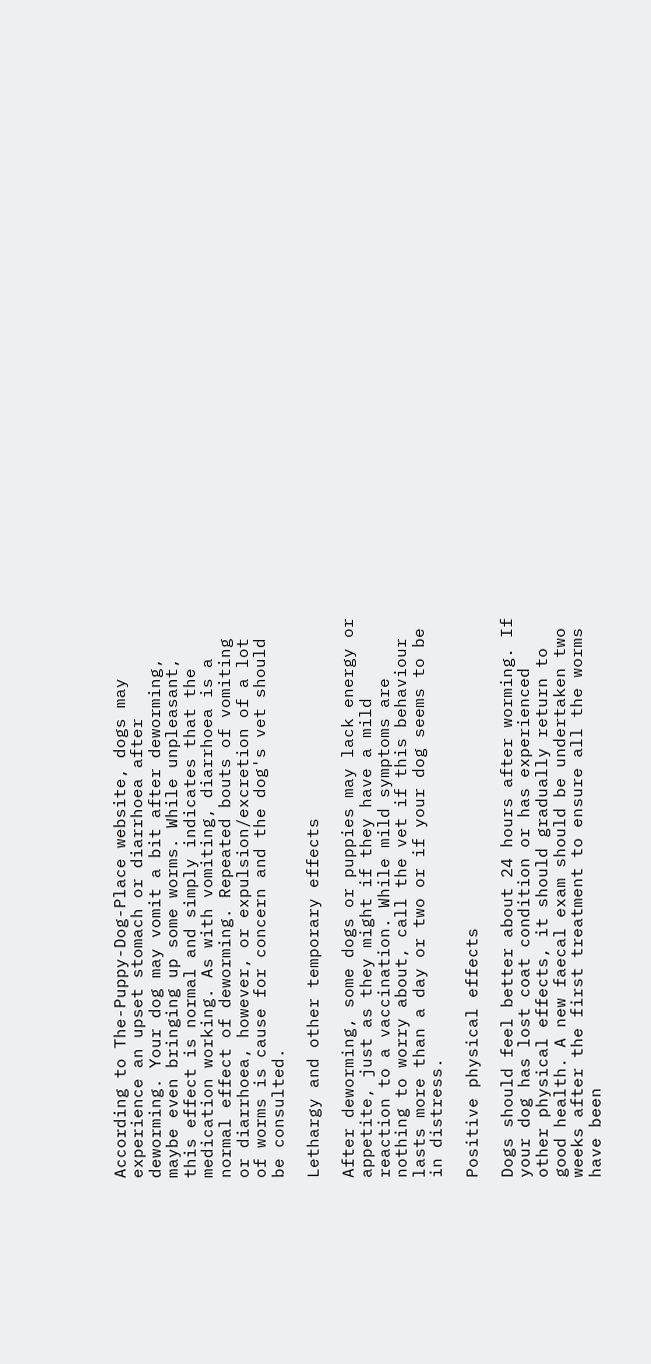According to The-Puppy-Dog-Place website, dogs may experience an upset stomach or diarrhoea after deworming. Your dog may vomit a bit after deworming, maybe even bringing up some worms. While unpleasant, this effect is normal and simply indicates that the medication working. As with vomiting, diarrhoea is a normal effect of deworming. Repeated bouts of vomiting or diarrhoea, however, or expulsion/excretion of a lot of worms is cause for concern and the dog's vet should be consulted.

Lethargy and other temporary effects

After deworming, some dogs or puppies may lack energy or appetite, just as they might if they have a mild reaction to a vaccination. While mild symptoms are nothing to worry about, call the vet if this behaviour lasts more than a day or two or if your dog seems to be in distress.

Positive physical effects

Dogs should feel better about 24 hours after worming. If your dog has lost coat condition or has experienced other physical effects, it should gradually return to good health. A new faecal exam should be undertaken two weeks after the first treatment to ensure all the worms have been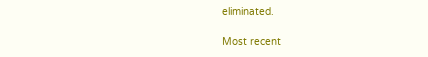eliminated.

Most recent